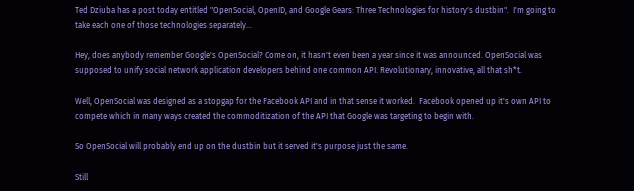Ted Dziuba has a post today entitled "OpenSocial, OpenID, and Google Gears: Three Technologies for history's dustbin".  I'm going to take each one of those technologies separately...

Hey, does anybody remember Google's OpenSocial? Come on, it hasn't even been a year since it was announced. OpenSocial was supposed to unify social network application developers behind one common API. Revolutionary, innovative, all that sh*t.

Well, OpenSocial was designed as a stopgap for the Facebook API and in that sense it worked.  Facebook opened up it's own API to compete which in many ways created the commoditization of the API that Google was targeting to begin with.

So OpenSocial will probably end up on the dustbin but it served it's purpose just the same.

Still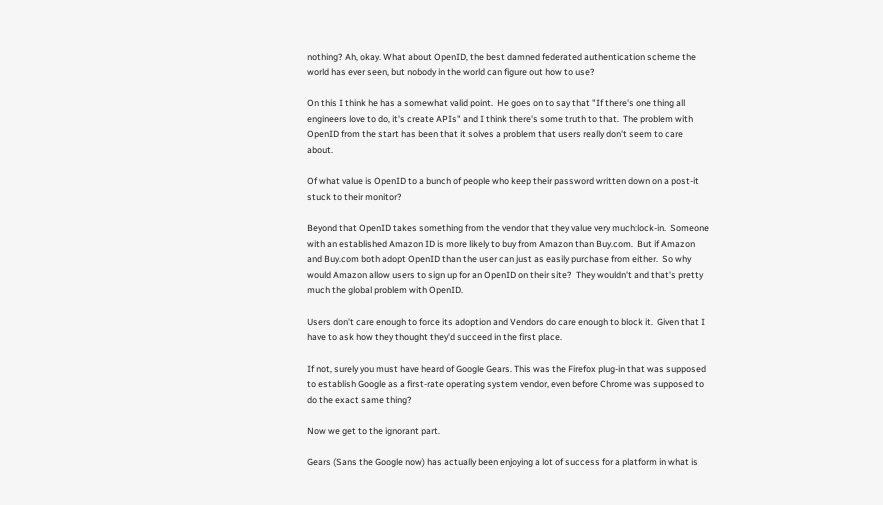nothing? Ah, okay. What about OpenID, the best damned federated authentication scheme the world has ever seen, but nobody in the world can figure out how to use?

On this I think he has a somewhat valid point.  He goes on to say that "If there's one thing all engineers love to do, it's create APIs" and I think there's some truth to that.  The problem with OpenID from the start has been that it solves a problem that users really don't seem to care about.

Of what value is OpenID to a bunch of people who keep their password written down on a post-it stuck to their monitor?

Beyond that OpenID takes something from the vendor that they value very much:lock-in.  Someone with an established Amazon ID is more likely to buy from Amazon than Buy.com.  But if Amazon and Buy.com both adopt OpenID than the user can just as easily purchase from either.  So why would Amazon allow users to sign up for an OpenID on their site?  They wouldn't and that's pretty much the global problem with OpenID.

Users don't care enough to force its adoption and Vendors do care enough to block it.  Given that I have to ask how they thought they'd succeed in the first place.

If not, surely you must have heard of Google Gears. This was the Firefox plug-in that was supposed to establish Google as a first-rate operating system vendor, even before Chrome was supposed to do the exact same thing?

Now we get to the ignorant part.

Gears (Sans the Google now) has actually been enjoying a lot of success for a platform in what is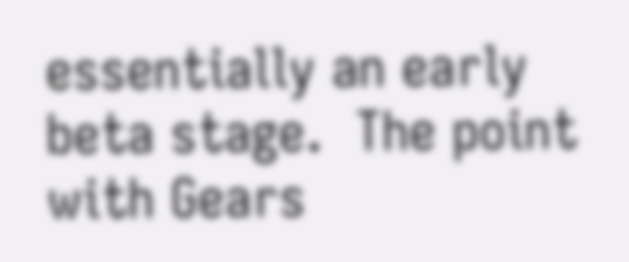essentially an early beta stage.  The point with Gears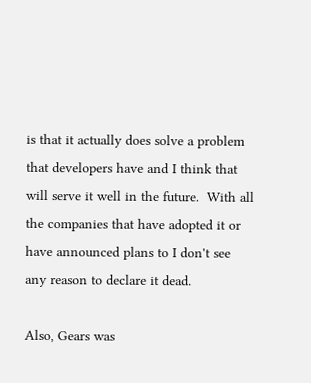is that it actually does solve a problem that developers have and I think that will serve it well in the future.  With all the companies that have adopted it or have announced plans to I don't see any reason to declare it dead.

Also, Gears was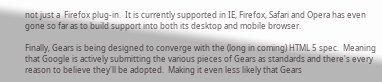not just a  Firefox plug-in.  It is currently supported in IE, Firefox, Safari and Opera has even gone so far as to build support into both its desktop and mobile browser.

Finally, Gears is being designed to converge with the (long in coming) HTML 5 spec.  Meaning that Google is actively submitting the various pieces of Gears as standards and there's every reason to believe they'll be adopted.  Making it even less likely that Gears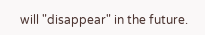will "disappear" in the future.